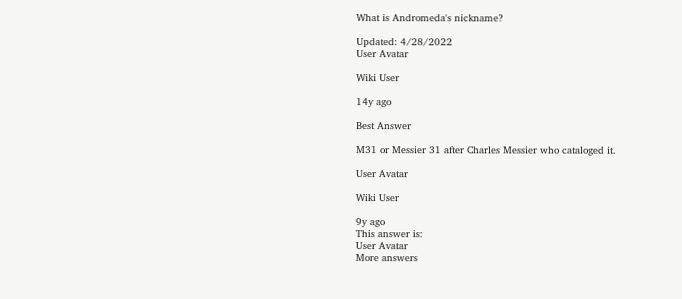What is Andromeda's nickname?

Updated: 4/28/2022
User Avatar

Wiki User

14y ago

Best Answer

M31 or Messier 31 after Charles Messier who cataloged it.

User Avatar

Wiki User

9y ago
This answer is:
User Avatar
More answers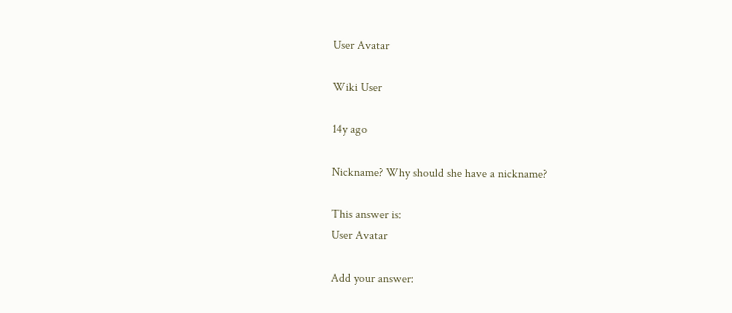User Avatar

Wiki User

14y ago

Nickname? Why should she have a nickname?

This answer is:
User Avatar

Add your answer: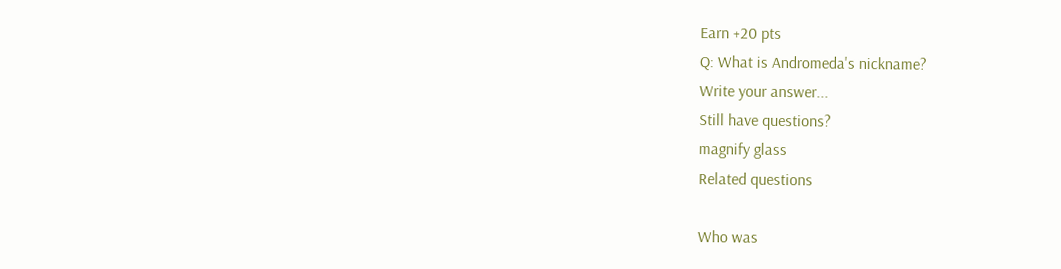Earn +20 pts
Q: What is Andromeda's nickname?
Write your answer...
Still have questions?
magnify glass
Related questions

Who was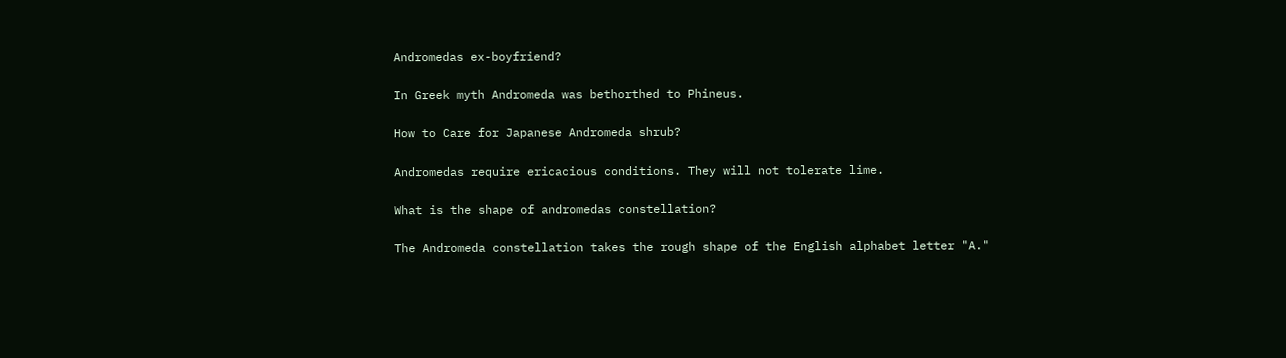Andromedas ex-boyfriend?

In Greek myth Andromeda was bethorthed to Phineus.

How to Care for Japanese Andromeda shrub?

Andromedas require ericacious conditions. They will not tolerate lime.

What is the shape of andromedas constellation?

The Andromeda constellation takes the rough shape of the English alphabet letter "A."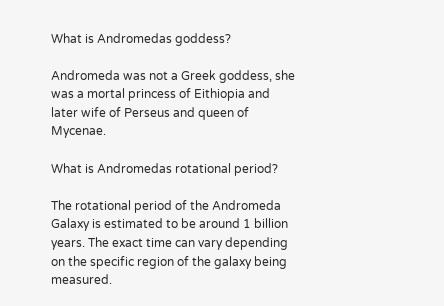What is Andromedas goddess?

Andromeda was not a Greek goddess, she was a mortal princess of Eithiopia and later wife of Perseus and queen of Mycenae.

What is Andromedas rotational period?

The rotational period of the Andromeda Galaxy is estimated to be around 1 billion years. The exact time can vary depending on the specific region of the galaxy being measured.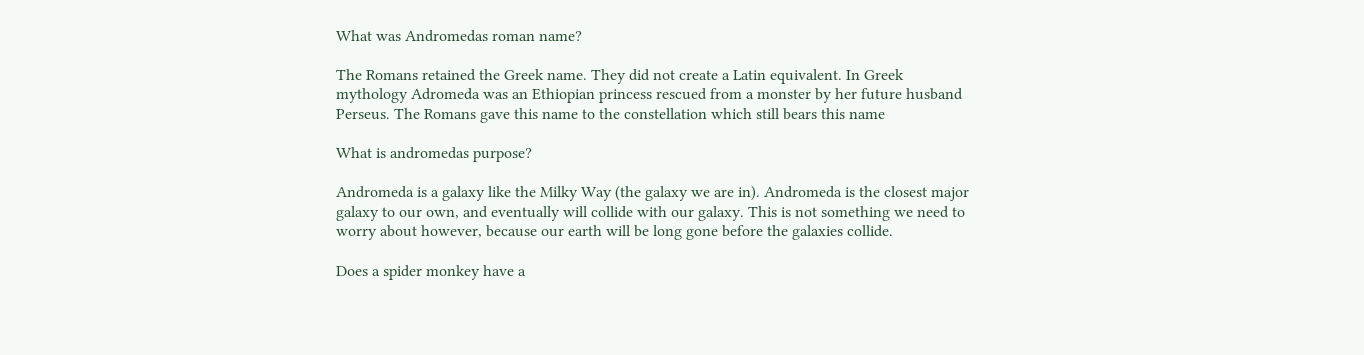What was Andromedas roman name?

The Romans retained the Greek name. They did not create a Latin equivalent. In Greek mythology Adromeda was an Ethiopian princess rescued from a monster by her future husband Perseus. The Romans gave this name to the constellation which still bears this name

What is andromedas purpose?

Andromeda is a galaxy like the Milky Way (the galaxy we are in). Andromeda is the closest major galaxy to our own, and eventually will collide with our galaxy. This is not something we need to worry about however, because our earth will be long gone before the galaxies collide.

Does a spider monkey have a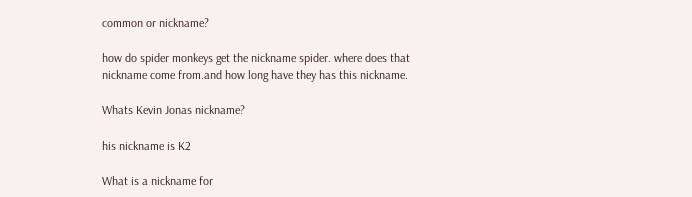common or nickname?

how do spider monkeys get the nickname spider. where does that nickname come from.and how long have they has this nickname.

Whats Kevin Jonas nickname?

his nickname is K2

What is a nickname for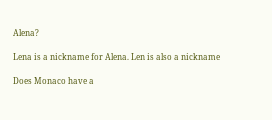Alena?

Lena is a nickname for Alena. Len is also a nickname

Does Monaco have a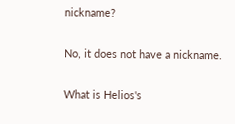nickname?

No, it does not have a nickname.

What is Helios's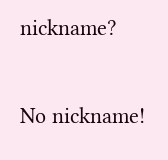nickname?

No nickname!